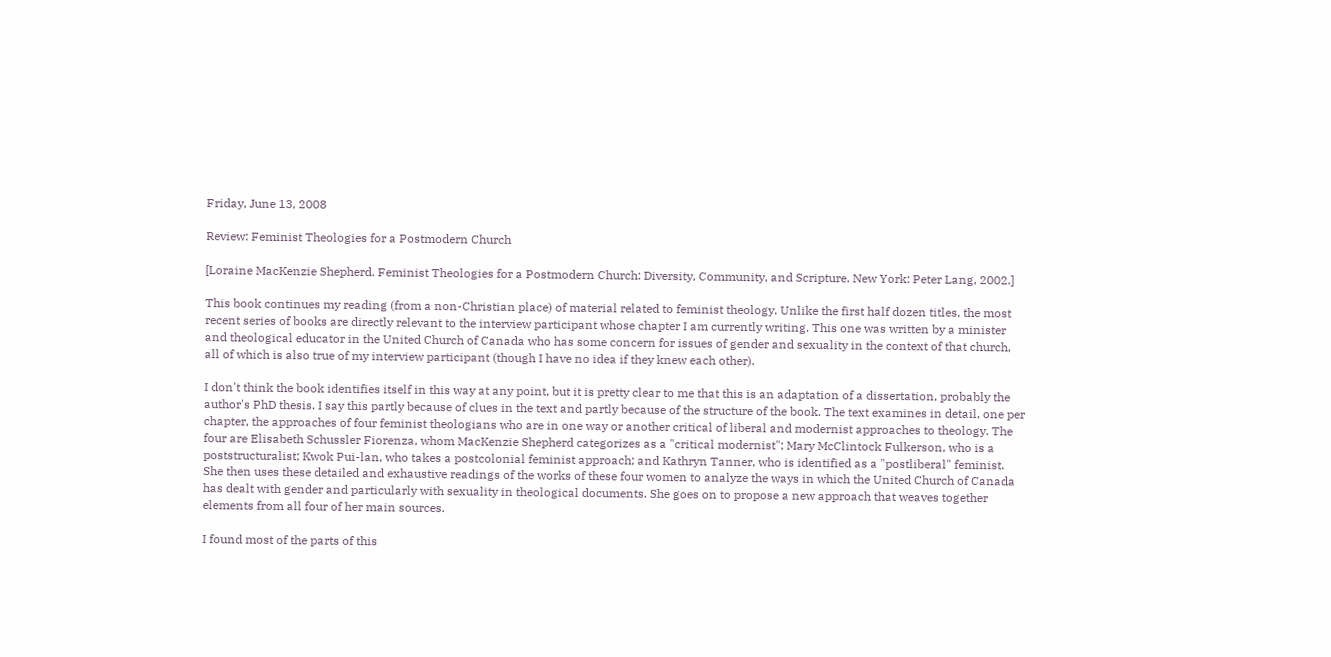Friday, June 13, 2008

Review: Feminist Theologies for a Postmodern Church

[Loraine MacKenzie Shepherd. Feminist Theologies for a Postmodern Church: Diversity, Community, and Scripture. New York: Peter Lang, 2002.]

This book continues my reading (from a non-Christian place) of material related to feminist theology. Unlike the first half dozen titles, the most recent series of books are directly relevant to the interview participant whose chapter I am currently writing. This one was written by a minister and theological educator in the United Church of Canada who has some concern for issues of gender and sexuality in the context of that church, all of which is also true of my interview participant (though I have no idea if they knew each other).

I don't think the book identifies itself in this way at any point, but it is pretty clear to me that this is an adaptation of a dissertation, probably the author's PhD thesis. I say this partly because of clues in the text and partly because of the structure of the book. The text examines in detail, one per chapter, the approaches of four feminist theologians who are in one way or another critical of liberal and modernist approaches to theology. The four are Elisabeth Schussler Fiorenza, whom MacKenzie Shepherd categorizes as a "critical modernist"; Mary McClintock Fulkerson, who is a poststructuralist; Kwok Pui-lan, who takes a postcolonial feminist approach; and Kathryn Tanner, who is identified as a "postliberal" feminist. She then uses these detailed and exhaustive readings of the works of these four women to analyze the ways in which the United Church of Canada has dealt with gender and particularly with sexuality in theological documents. She goes on to propose a new approach that weaves together elements from all four of her main sources.

I found most of the parts of this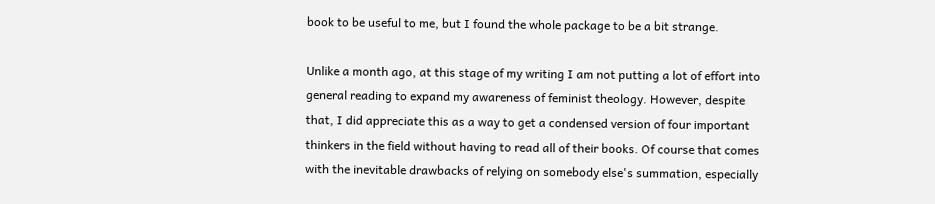book to be useful to me, but I found the whole package to be a bit strange.

Unlike a month ago, at this stage of my writing I am not putting a lot of effort into general reading to expand my awareness of feminist theology. However, despite that, I did appreciate this as a way to get a condensed version of four important thinkers in the field without having to read all of their books. Of course that comes with the inevitable drawbacks of relying on somebody else's summation, especially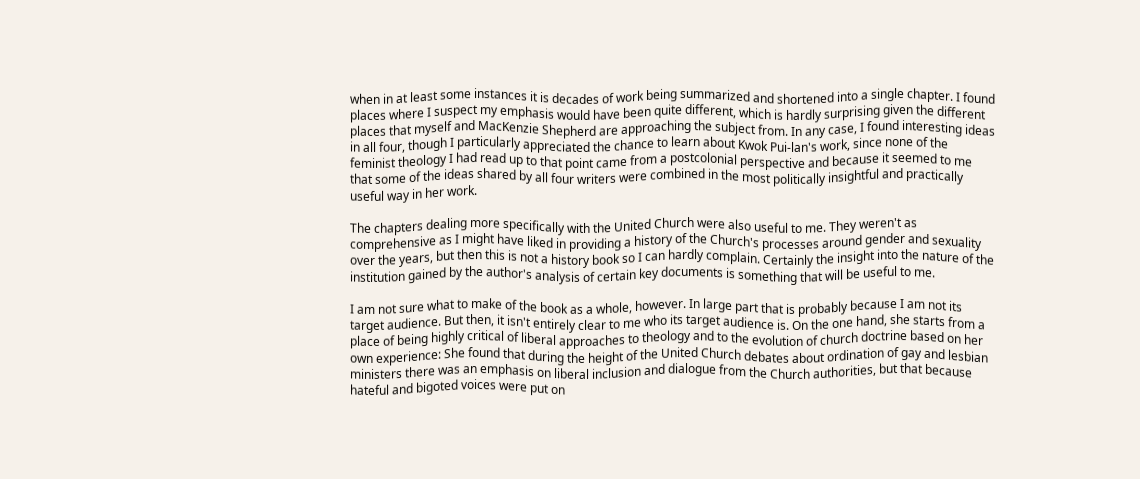when in at least some instances it is decades of work being summarized and shortened into a single chapter. I found places where I suspect my emphasis would have been quite different, which is hardly surprising given the different places that myself and MacKenzie Shepherd are approaching the subject from. In any case, I found interesting ideas in all four, though I particularly appreciated the chance to learn about Kwok Pui-lan's work, since none of the feminist theology I had read up to that point came from a postcolonial perspective and because it seemed to me that some of the ideas shared by all four writers were combined in the most politically insightful and practically useful way in her work.

The chapters dealing more specifically with the United Church were also useful to me. They weren't as comprehensive as I might have liked in providing a history of the Church's processes around gender and sexuality over the years, but then this is not a history book so I can hardly complain. Certainly the insight into the nature of the institution gained by the author's analysis of certain key documents is something that will be useful to me.

I am not sure what to make of the book as a whole, however. In large part that is probably because I am not its target audience. But then, it isn't entirely clear to me who its target audience is. On the one hand, she starts from a place of being highly critical of liberal approaches to theology and to the evolution of church doctrine based on her own experience: She found that during the height of the United Church debates about ordination of gay and lesbian ministers there was an emphasis on liberal inclusion and dialogue from the Church authorities, but that because hateful and bigoted voices were put on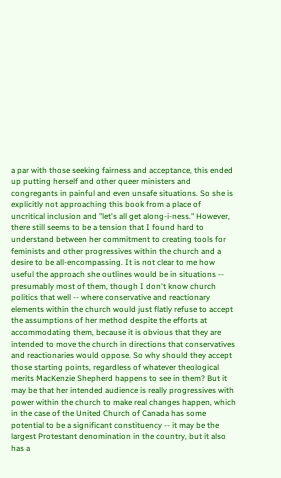a par with those seeking fairness and acceptance, this ended up putting herself and other queer ministers and congregants in painful and even unsafe situations. So she is explicitly not approaching this book from a place of uncritical inclusion and "let's all get along-i-ness." However, there still seems to be a tension that I found hard to understand between her commitment to creating tools for feminists and other progressives within the church and a desire to be all-encompassing. It is not clear to me how useful the approach she outlines would be in situations -- presumably most of them, though I don't know church politics that well -- where conservative and reactionary elements within the church would just flatly refuse to accept the assumptions of her method despite the efforts at accommodating them, because it is obvious that they are intended to move the church in directions that conservatives and reactionaries would oppose. So why should they accept those starting points, regardless of whatever theological merits MacKenzie Shepherd happens to see in them? But it may be that her intended audience is really progressives with power within the church to make real changes happen, which in the case of the United Church of Canada has some potential to be a significant constituency -- it may be the largest Protestant denomination in the country, but it also has a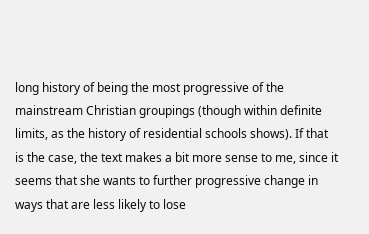long history of being the most progressive of the mainstream Christian groupings (though within definite limits, as the history of residential schools shows). If that is the case, the text makes a bit more sense to me, since it seems that she wants to further progressive change in ways that are less likely to lose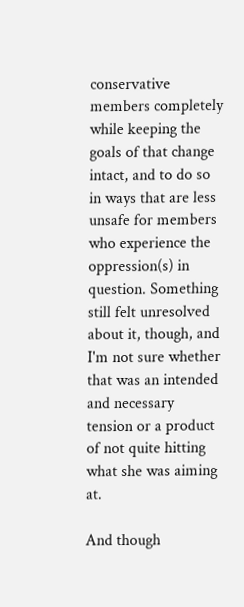conservative members completely while keeping the goals of that change intact, and to do so in ways that are less unsafe for members who experience the oppression(s) in question. Something still felt unresolved about it, though, and I'm not sure whether that was an intended and necessary tension or a product of not quite hitting what she was aiming at.

And though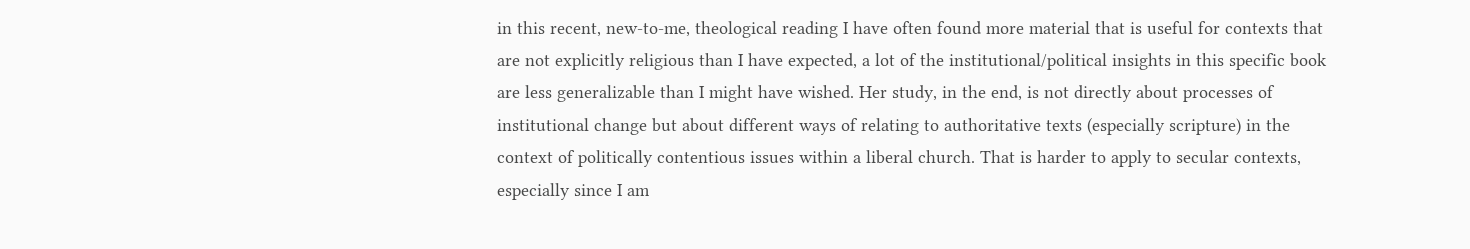in this recent, new-to-me, theological reading I have often found more material that is useful for contexts that are not explicitly religious than I have expected, a lot of the institutional/political insights in this specific book are less generalizable than I might have wished. Her study, in the end, is not directly about processes of institutional change but about different ways of relating to authoritative texts (especially scripture) in the context of politically contentious issues within a liberal church. That is harder to apply to secular contexts, especially since I am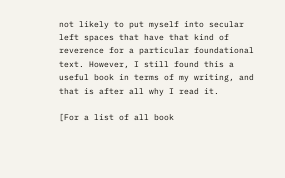not likely to put myself into secular left spaces that have that kind of reverence for a particular foundational text. However, I still found this a useful book in terms of my writing, and that is after all why I read it.

[For a list of all book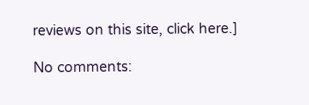reviews on this site, click here.]

No comments: